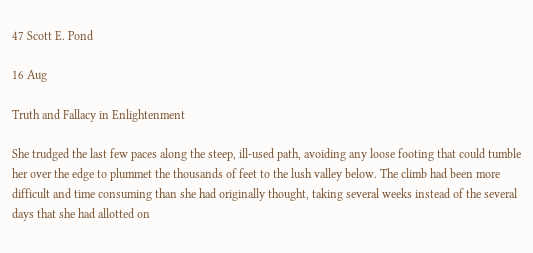47 Scott E. Pond

16 Aug

Truth and Fallacy in Enlightenment

She trudged the last few paces along the steep, ill-used path, avoiding any loose footing that could tumble her over the edge to plummet the thousands of feet to the lush valley below. The climb had been more difficult and time consuming than she had originally thought, taking several weeks instead of the several days that she had allotted on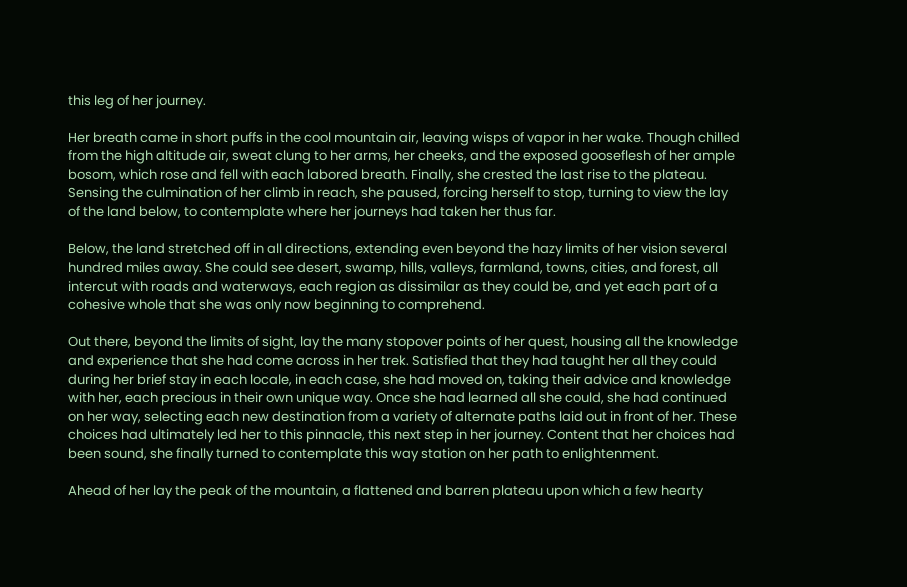this leg of her journey.

Her breath came in short puffs in the cool mountain air, leaving wisps of vapor in her wake. Though chilled from the high altitude air, sweat clung to her arms, her cheeks, and the exposed gooseflesh of her ample bosom, which rose and fell with each labored breath. Finally, she crested the last rise to the plateau. Sensing the culmination of her climb in reach, she paused, forcing herself to stop, turning to view the lay of the land below, to contemplate where her journeys had taken her thus far.

Below, the land stretched off in all directions, extending even beyond the hazy limits of her vision several hundred miles away. She could see desert, swamp, hills, valleys, farmland, towns, cities, and forest, all intercut with roads and waterways, each region as dissimilar as they could be, and yet each part of a cohesive whole that she was only now beginning to comprehend.

Out there, beyond the limits of sight, lay the many stopover points of her quest, housing all the knowledge and experience that she had come across in her trek. Satisfied that they had taught her all they could during her brief stay in each locale, in each case, she had moved on, taking their advice and knowledge with her, each precious in their own unique way. Once she had learned all she could, she had continued on her way, selecting each new destination from a variety of alternate paths laid out in front of her. These choices had ultimately led her to this pinnacle, this next step in her journey. Content that her choices had been sound, she finally turned to contemplate this way station on her path to enlightenment.

Ahead of her lay the peak of the mountain, a flattened and barren plateau upon which a few hearty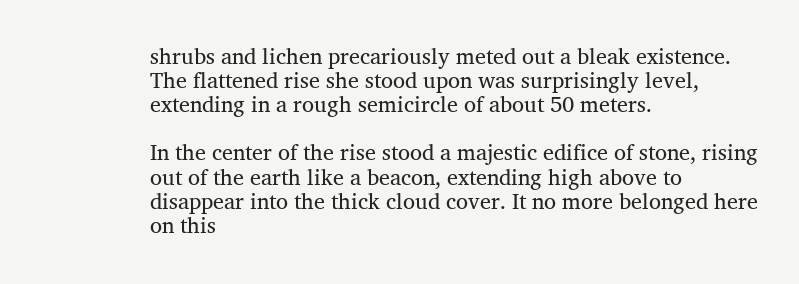shrubs and lichen precariously meted out a bleak existence. The flattened rise she stood upon was surprisingly level, extending in a rough semicircle of about 50 meters.

In the center of the rise stood a majestic edifice of stone, rising out of the earth like a beacon, extending high above to disappear into the thick cloud cover. It no more belonged here on this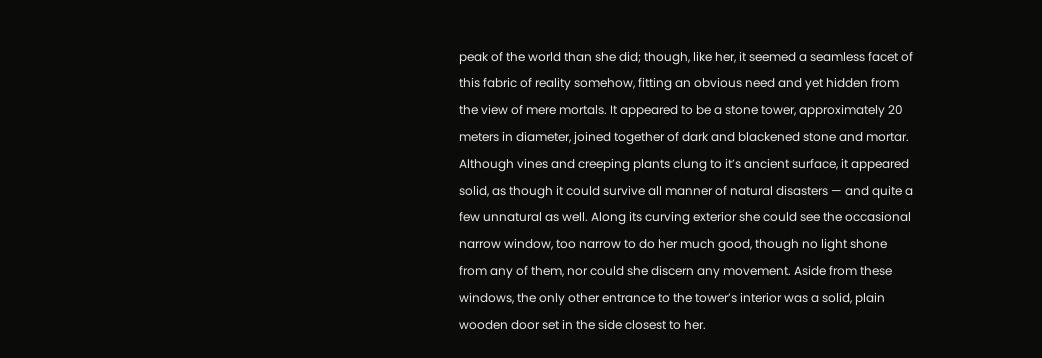peak of the world than she did; though, like her, it seemed a seamless facet of this fabric of reality somehow, fitting an obvious need and yet hidden from the view of mere mortals. It appeared to be a stone tower, approximately 20 meters in diameter, joined together of dark and blackened stone and mortar. Although vines and creeping plants clung to it’s ancient surface, it appeared solid, as though it could survive all manner of natural disasters — and quite a few unnatural as well. Along its curving exterior she could see the occasional narrow window, too narrow to do her much good, though no light shone from any of them, nor could she discern any movement. Aside from these windows, the only other entrance to the tower’s interior was a solid, plain wooden door set in the side closest to her.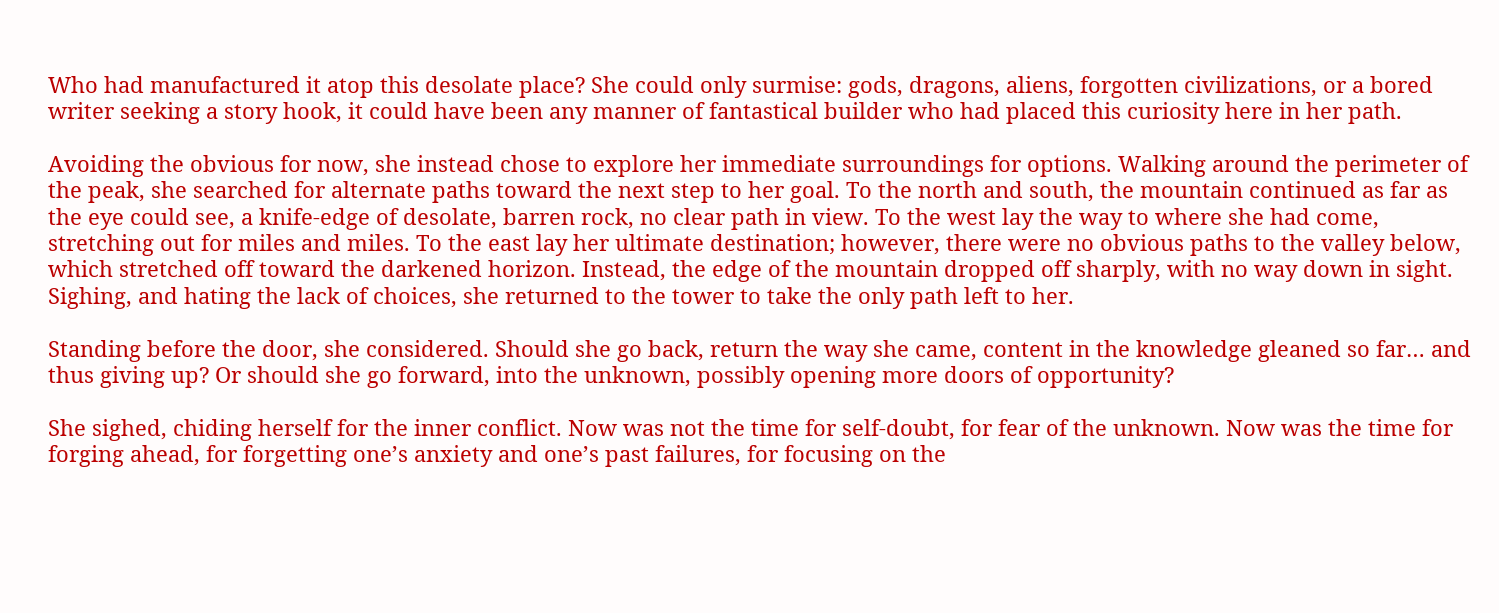Who had manufactured it atop this desolate place? She could only surmise: gods, dragons, aliens, forgotten civilizations, or a bored writer seeking a story hook, it could have been any manner of fantastical builder who had placed this curiosity here in her path.

Avoiding the obvious for now, she instead chose to explore her immediate surroundings for options. Walking around the perimeter of the peak, she searched for alternate paths toward the next step to her goal. To the north and south, the mountain continued as far as the eye could see, a knife-edge of desolate, barren rock, no clear path in view. To the west lay the way to where she had come, stretching out for miles and miles. To the east lay her ultimate destination; however, there were no obvious paths to the valley below, which stretched off toward the darkened horizon. Instead, the edge of the mountain dropped off sharply, with no way down in sight. Sighing, and hating the lack of choices, she returned to the tower to take the only path left to her.

Standing before the door, she considered. Should she go back, return the way she came, content in the knowledge gleaned so far… and thus giving up? Or should she go forward, into the unknown, possibly opening more doors of opportunity?

She sighed, chiding herself for the inner conflict. Now was not the time for self-doubt, for fear of the unknown. Now was the time for forging ahead, for forgetting one’s anxiety and one’s past failures, for focusing on the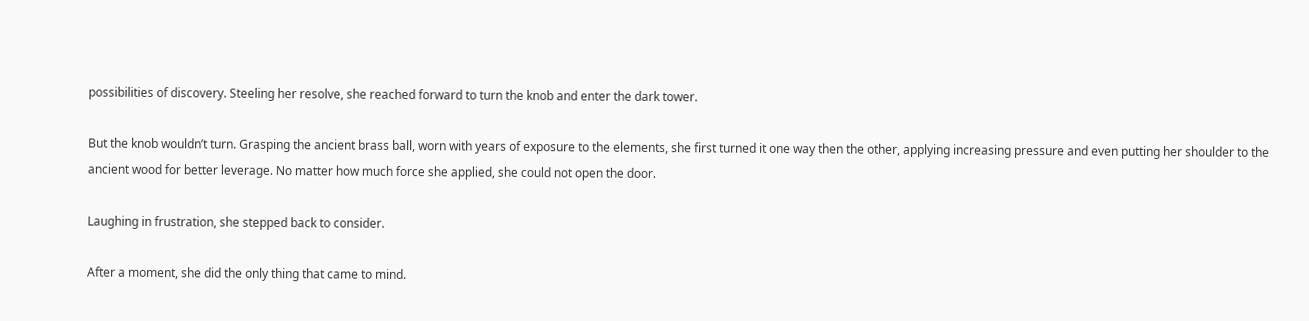possibilities of discovery. Steeling her resolve, she reached forward to turn the knob and enter the dark tower.

But the knob wouldn’t turn. Grasping the ancient brass ball, worn with years of exposure to the elements, she first turned it one way then the other, applying increasing pressure and even putting her shoulder to the ancient wood for better leverage. No matter how much force she applied, she could not open the door.

Laughing in frustration, she stepped back to consider.

After a moment, she did the only thing that came to mind.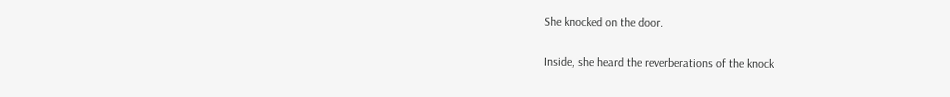She knocked on the door.

Inside, she heard the reverberations of the knock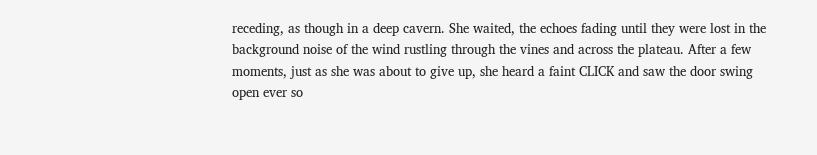receding, as though in a deep cavern. She waited, the echoes fading until they were lost in the background noise of the wind rustling through the vines and across the plateau. After a few moments, just as she was about to give up, she heard a faint CLICK and saw the door swing open ever so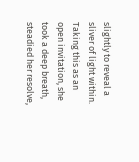slightly to reveal a sliver of light within. Taking this as an open invitation, she took a deep breath, steadied her resolve,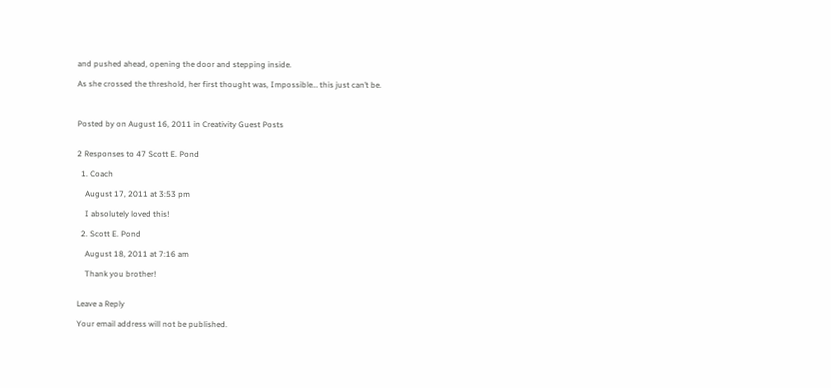and pushed ahead, opening the door and stepping inside.

As she crossed the threshold, her first thought was, Impossible… this just can’t be.



Posted by on August 16, 2011 in Creativity Guest Posts


2 Responses to 47 Scott E. Pond

  1. Coach

    August 17, 2011 at 3:53 pm

    I absolutely loved this!

  2. Scott E. Pond

    August 18, 2011 at 7:16 am

    Thank you brother!


Leave a Reply

Your email address will not be published.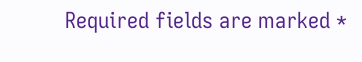Required fields are marked *